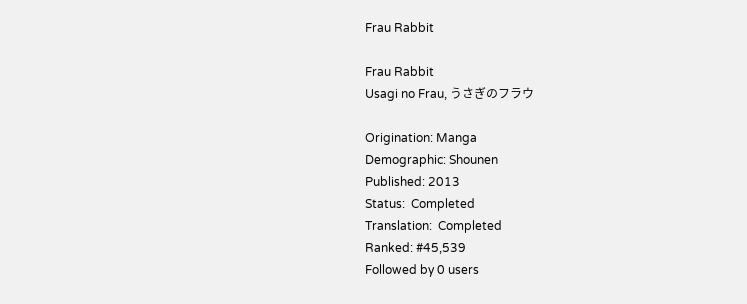Frau Rabbit

Frau Rabbit
Usagi no Frau, うさぎのフラウ

Origination: Manga
Demographic: Shounen
Published: 2013
Status:  Completed
Translation:  Completed
Ranked: #45,539
Followed by 0 users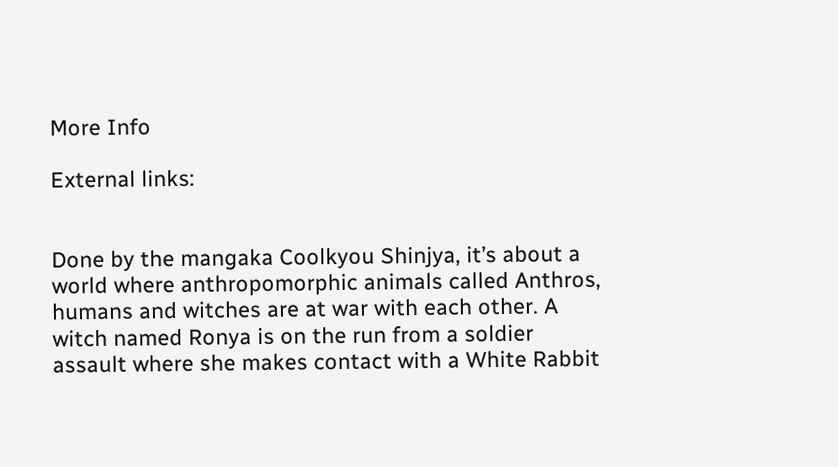More Info

External links:


Done by the mangaka Coolkyou Shinjya, it’s about a world where anthropomorphic animals called Anthros, humans and witches are at war with each other. A witch named Ronya is on the run from a soldier assault where she makes contact with a White Rabbit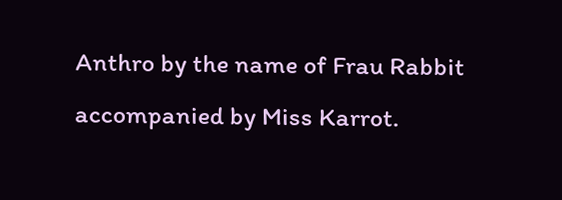Anthro by the name of Frau Rabbit accompanied by Miss Karrot.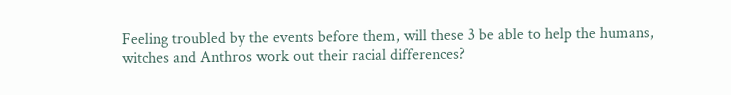Feeling troubled by the events before them, will these 3 be able to help the humans, witches and Anthros work out their racial differences?